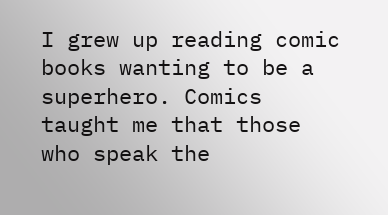I grew up reading comic books wanting to be a superhero. Comics taught me that those who speak the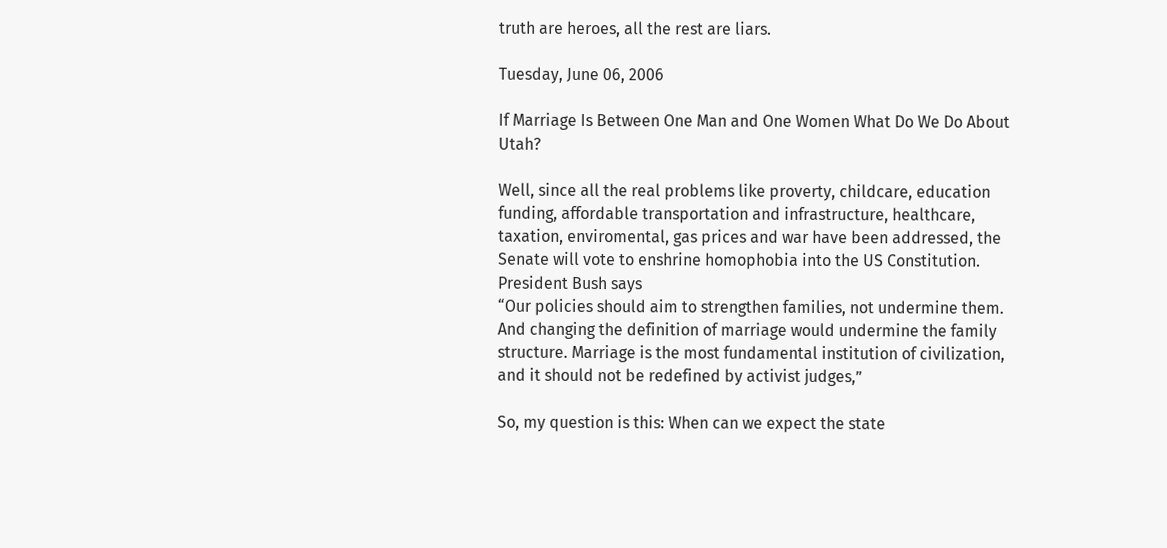truth are heroes, all the rest are liars.

Tuesday, June 06, 2006

If Marriage Is Between One Man and One Women What Do We Do About Utah?

Well, since all the real problems like proverty, childcare, education funding, affordable transportation and infrastructure, healthcare, taxation, enviromental, gas prices and war have been addressed, the Senate will vote to enshrine homophobia into the US Constitution. President Bush says
“Our policies should aim to strengthen families, not undermine them. And changing the definition of marriage would undermine the family structure. Marriage is the most fundamental institution of civilization, and it should not be redefined by activist judges,”

So, my question is this: When can we expect the state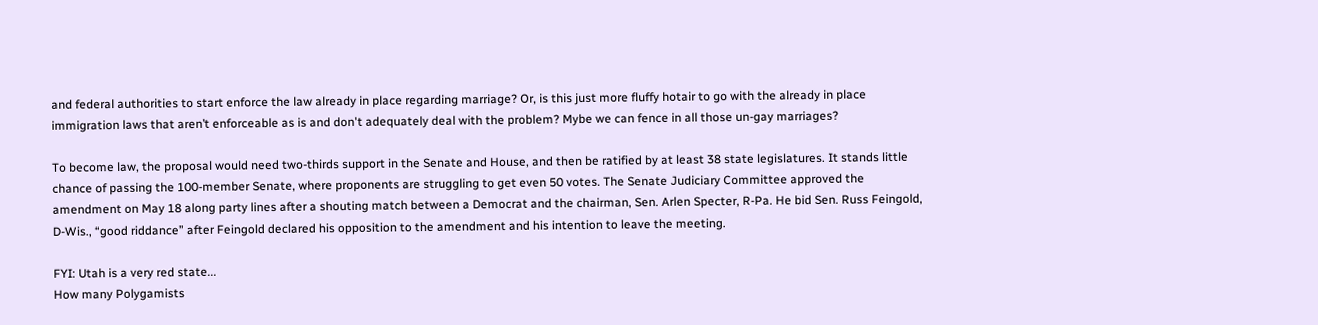and federal authorities to start enforce the law already in place regarding marriage? Or, is this just more fluffy hotair to go with the already in place immigration laws that aren’t enforceable as is and don't adequately deal with the problem? Mybe we can fence in all those un-gay marriages?

To become law, the proposal would need two-thirds support in the Senate and House, and then be ratified by at least 38 state legislatures. It stands little chance of passing the 100-member Senate, where proponents are struggling to get even 50 votes. The Senate Judiciary Committee approved the amendment on May 18 along party lines after a shouting match between a Democrat and the chairman, Sen. Arlen Specter, R-Pa. He bid Sen. Russ Feingold, D-Wis., “good riddance” after Feingold declared his opposition to the amendment and his intention to leave the meeting.

FYI: Utah is a very red state...
How many Polygamists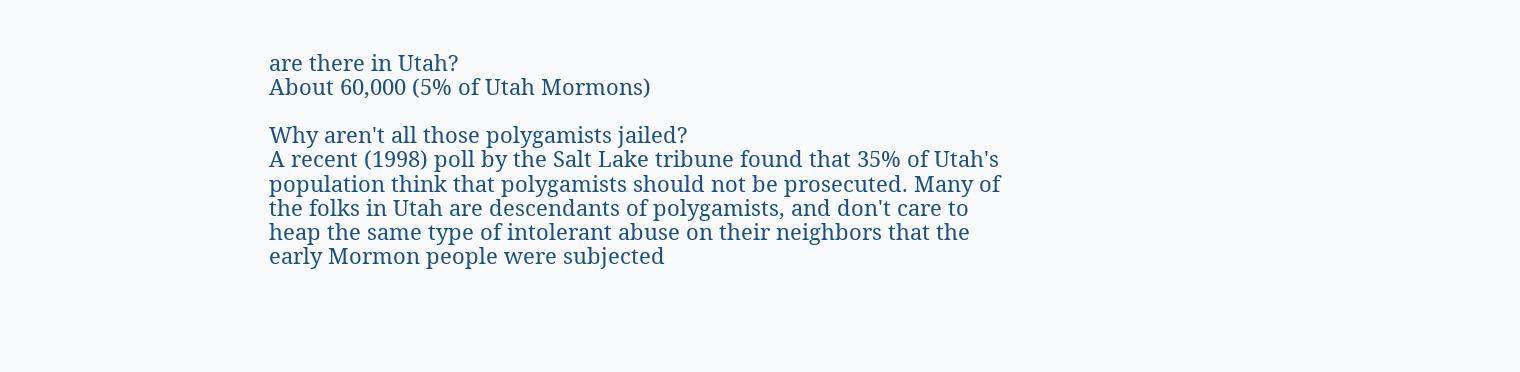are there in Utah?
About 60,000 (5% of Utah Mormons)

Why aren't all those polygamists jailed?
A recent (1998) poll by the Salt Lake tribune found that 35% of Utah's population think that polygamists should not be prosecuted. Many of the folks in Utah are descendants of polygamists, and don't care to heap the same type of intolerant abuse on their neighbors that the early Mormon people were subjected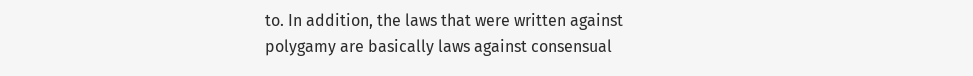to. In addition, the laws that were written against polygamy are basically laws against consensual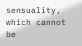sensuality, which cannot be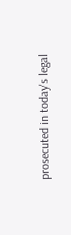prosecuted in today's legal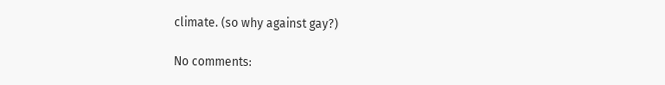climate. (so why against gay?)

No comments: